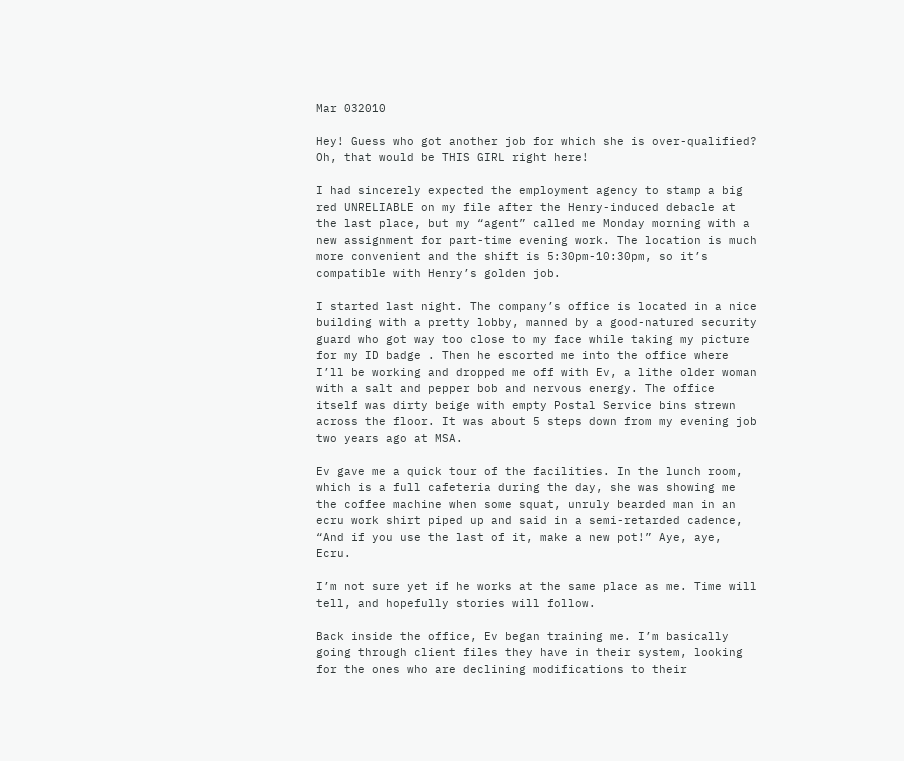Mar 032010

Hey! Guess who got another job for which she is over-qualified? Oh, that would be THIS GIRL right here!

I had sincerely expected the employment agency to stamp a big red UNRELIABLE on my file after the Henry-induced debacle at the last place, but my “agent” called me Monday morning with a new assignment for part-time evening work. The location is much more convenient and the shift is 5:30pm-10:30pm, so it’s compatible with Henry’s golden job.

I started last night. The company’s office is located in a nice building with a pretty lobby, manned by a good-natured security guard who got way too close to my face while taking my picture for my ID badge . Then he escorted me into the office where I’ll be working and dropped me off with Ev, a lithe older woman with a salt and pepper bob and nervous energy. The office itself was dirty beige with empty Postal Service bins strewn across the floor. It was about 5 steps down from my evening job two years ago at MSA.

Ev gave me a quick tour of the facilities. In the lunch room, which is a full cafeteria during the day, she was showing me the coffee machine when some squat, unruly bearded man in an ecru work shirt piped up and said in a semi-retarded cadence, “And if you use the last of it, make a new pot!” Aye, aye, Ecru.

I’m not sure yet if he works at the same place as me. Time will tell, and hopefully stories will follow.

Back inside the office, Ev began training me. I’m basically going through client files they have in their system, looking for the ones who are declining modifications to their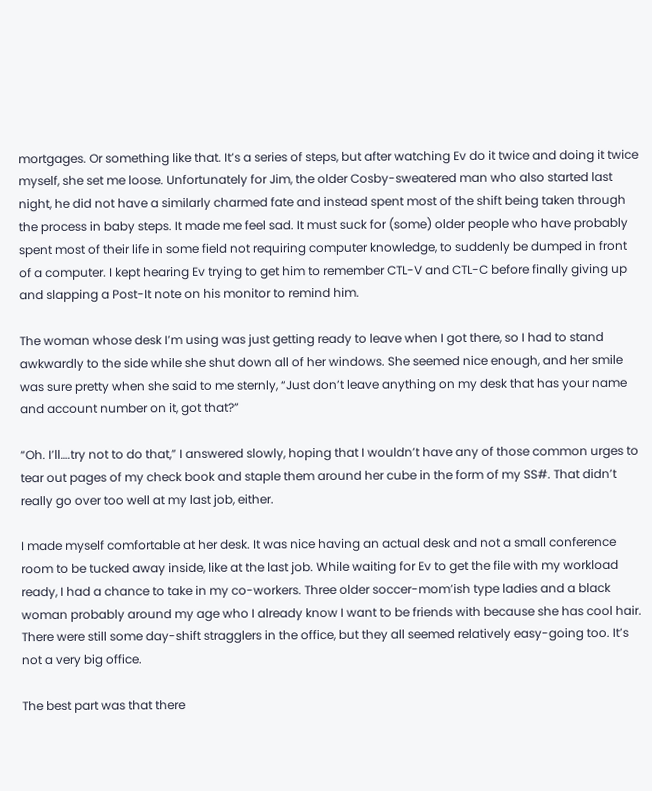mortgages. Or something like that. It’s a series of steps, but after watching Ev do it twice and doing it twice myself, she set me loose. Unfortunately for Jim, the older Cosby-sweatered man who also started last night, he did not have a similarly charmed fate and instead spent most of the shift being taken through the process in baby steps. It made me feel sad. It must suck for (some) older people who have probably spent most of their life in some field not requiring computer knowledge, to suddenly be dumped in front of a computer. I kept hearing Ev trying to get him to remember CTL-V and CTL-C before finally giving up and slapping a Post-It note on his monitor to remind him.

The woman whose desk I’m using was just getting ready to leave when I got there, so I had to stand awkwardly to the side while she shut down all of her windows. She seemed nice enough, and her smile was sure pretty when she said to me sternly, “Just don’t leave anything on my desk that has your name and account number on it, got that?”

“Oh. I’ll….try not to do that,” I answered slowly, hoping that I wouldn’t have any of those common urges to tear out pages of my check book and staple them around her cube in the form of my SS#. That didn’t really go over too well at my last job, either.

I made myself comfortable at her desk. It was nice having an actual desk and not a small conference room to be tucked away inside, like at the last job. While waiting for Ev to get the file with my workload ready, I had a chance to take in my co-workers. Three older soccer-mom’ish type ladies and a black woman probably around my age who I already know I want to be friends with because she has cool hair. There were still some day-shift stragglers in the office, but they all seemed relatively easy-going too. It’s not a very big office.

The best part was that there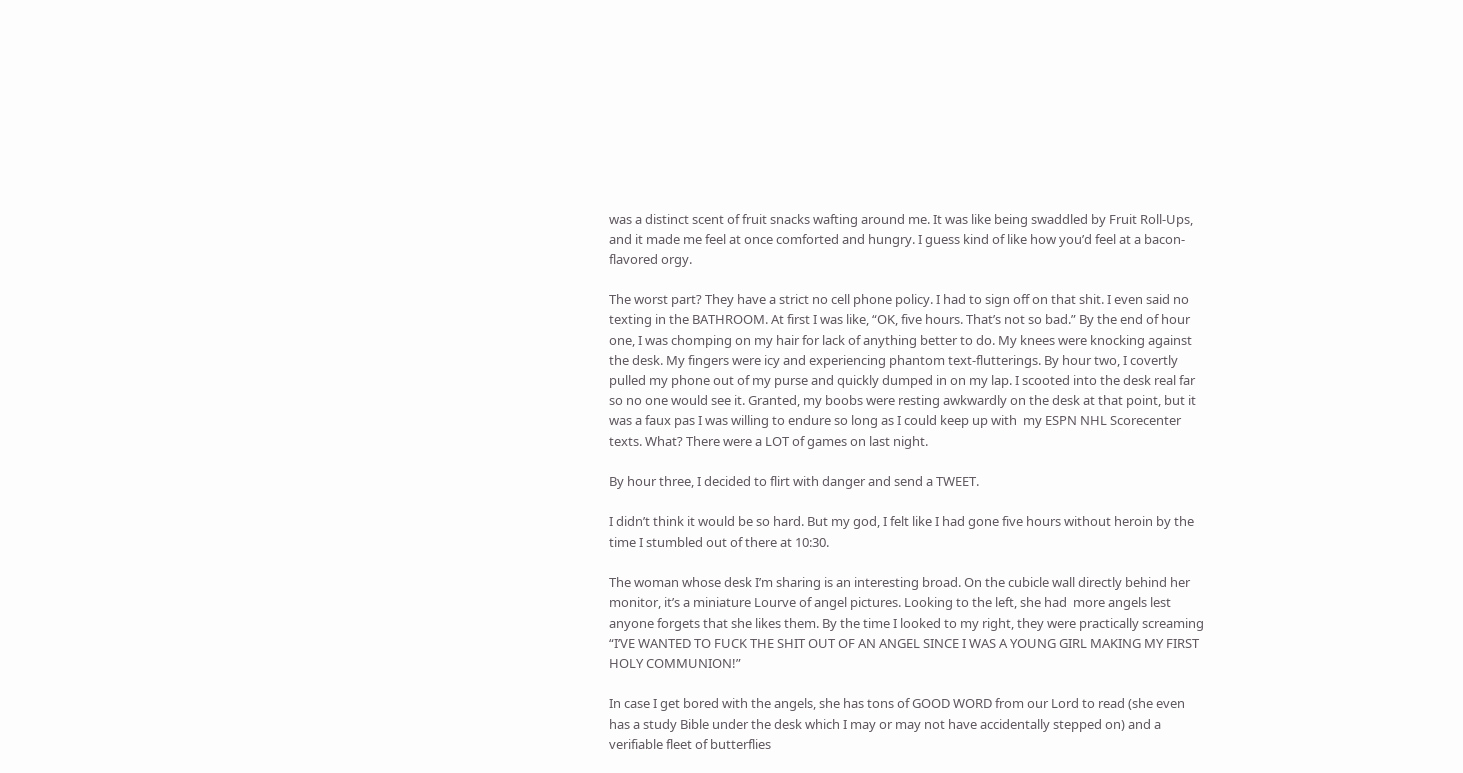was a distinct scent of fruit snacks wafting around me. It was like being swaddled by Fruit Roll-Ups, and it made me feel at once comforted and hungry. I guess kind of like how you’d feel at a bacon-flavored orgy.

The worst part? They have a strict no cell phone policy. I had to sign off on that shit. I even said no texting in the BATHROOM. At first I was like, “OK, five hours. That’s not so bad.” By the end of hour one, I was chomping on my hair for lack of anything better to do. My knees were knocking against the desk. My fingers were icy and experiencing phantom text-flutterings. By hour two, I covertly pulled my phone out of my purse and quickly dumped in on my lap. I scooted into the desk real far so no one would see it. Granted, my boobs were resting awkwardly on the desk at that point, but it was a faux pas I was willing to endure so long as I could keep up with  my ESPN NHL Scorecenter texts. What? There were a LOT of games on last night.

By hour three, I decided to flirt with danger and send a TWEET.

I didn’t think it would be so hard. But my god, I felt like I had gone five hours without heroin by the time I stumbled out of there at 10:30.

The woman whose desk I’m sharing is an interesting broad. On the cubicle wall directly behind her monitor, it’s a miniature Lourve of angel pictures. Looking to the left, she had  more angels lest anyone forgets that she likes them. By the time I looked to my right, they were practically screaming “I’VE WANTED TO FUCK THE SHIT OUT OF AN ANGEL SINCE I WAS A YOUNG GIRL MAKING MY FIRST HOLY COMMUNION!”

In case I get bored with the angels, she has tons of GOOD WORD from our Lord to read (she even has a study Bible under the desk which I may or may not have accidentally stepped on) and a verifiable fleet of butterflies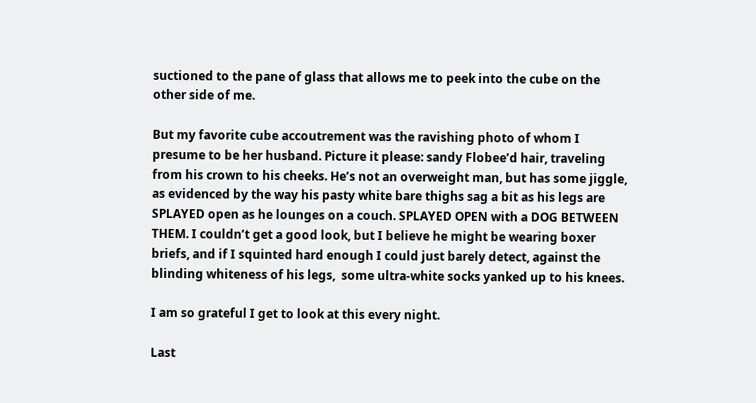suctioned to the pane of glass that allows me to peek into the cube on the other side of me.

But my favorite cube accoutrement was the ravishing photo of whom I presume to be her husband. Picture it please: sandy Flobee’d hair, traveling from his crown to his cheeks. He’s not an overweight man, but has some jiggle, as evidenced by the way his pasty white bare thighs sag a bit as his legs are SPLAYED open as he lounges on a couch. SPLAYED OPEN with a DOG BETWEEN THEM. I couldn’t get a good look, but I believe he might be wearing boxer briefs, and if I squinted hard enough I could just barely detect, against the blinding whiteness of his legs,  some ultra-white socks yanked up to his knees.

I am so grateful I get to look at this every night.

Last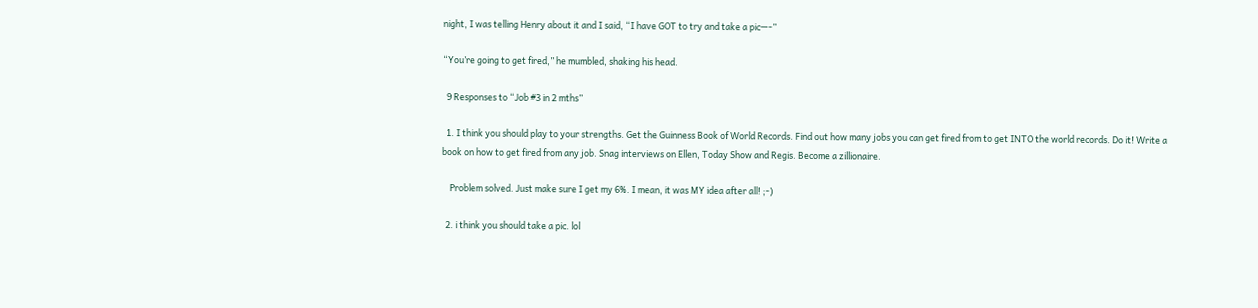night, I was telling Henry about it and I said, “I have GOT to try and take a pic—-”

“You’re going to get fired,” he mumbled, shaking his head.

  9 Responses to “Job #3 in 2 mths”

  1. I think you should play to your strengths. Get the Guinness Book of World Records. Find out how many jobs you can get fired from to get INTO the world records. Do it! Write a book on how to get fired from any job. Snag interviews on Ellen, Today Show and Regis. Become a zillionaire.

    Problem solved. Just make sure I get my 6%. I mean, it was MY idea after all! ;-)

  2. i think you should take a pic. lol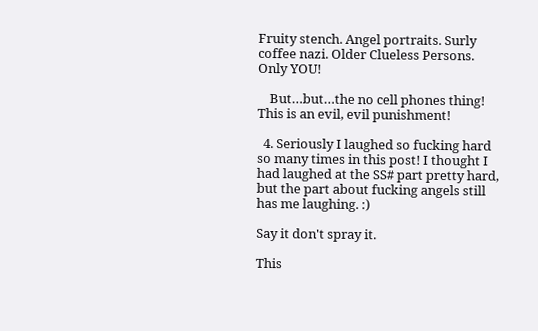Fruity stench. Angel portraits. Surly coffee nazi. Older Clueless Persons. Only YOU!

    But…but…the no cell phones thing! This is an evil, evil punishment!

  4. Seriously I laughed so fucking hard so many times in this post! I thought I had laughed at the SS# part pretty hard, but the part about fucking angels still has me laughing. :)

Say it don't spray it.

This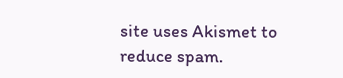site uses Akismet to reduce spam.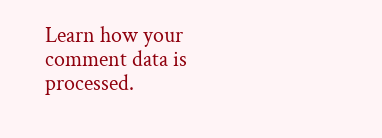Learn how your comment data is processed.